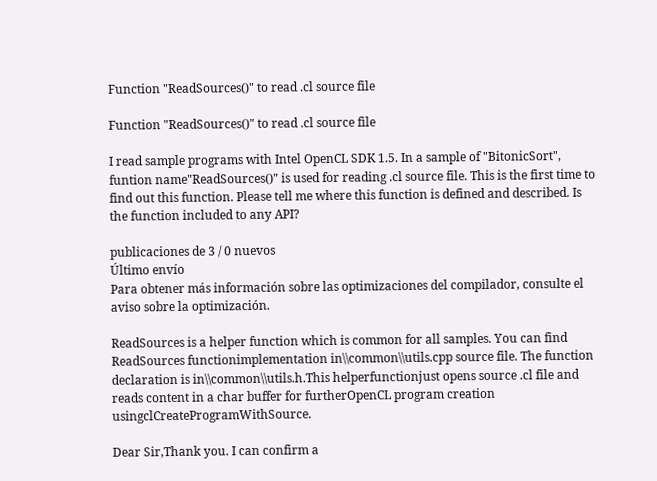Function "ReadSources()" to read .cl source file

Function "ReadSources()" to read .cl source file

I read sample programs with Intel OpenCL SDK 1.5. In a sample of "BitonicSort", funtion name"ReadSources()" is used for reading .cl source file. This is the first time to find out this function. Please tell me where this function is defined and described. Is the function included to any API?

publicaciones de 3 / 0 nuevos
Último envío
Para obtener más información sobre las optimizaciones del compilador, consulte el aviso sobre la optimización.

ReadSources is a helper function which is common for all samples. You can find ReadSources functionimplementation in\\common\\utils.cpp source file. The function declaration is in\\common\\utils.h.This helperfunctionjust opens source .cl file and reads content in a char buffer for furtherOpenCL program creation usingclCreateProgramWithSource.

Dear Sir,Thank you. I can confirm a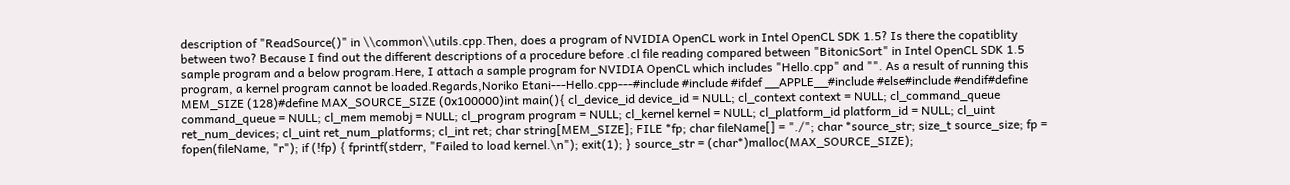description of "ReadSource()" in \\common\\utils.cpp.Then, does a program of NVIDIA OpenCL work in Intel OpenCL SDK 1.5? Is there the copatiblity between two? Because I find out the different descriptions of a procedure before .cl file reading compared between "BitonicSort" in Intel OpenCL SDK 1.5 sample program and a below program.Here, I attach a sample program for NVIDIA OpenCL which includes "Hello.cpp" and "". As a result of running this program, a kernel program cannot be loaded.Regards,Noriko Etani---Hello.cpp---#include #include #ifdef __APPLE__#include #else#include #endif#define MEM_SIZE (128)#define MAX_SOURCE_SIZE (0x100000)int main(){ cl_device_id device_id = NULL; cl_context context = NULL; cl_command_queue command_queue = NULL; cl_mem memobj = NULL; cl_program program = NULL; cl_kernel kernel = NULL; cl_platform_id platform_id = NULL; cl_uint ret_num_devices; cl_uint ret_num_platforms; cl_int ret; char string[MEM_SIZE]; FILE *fp; char fileName[] = "./"; char *source_str; size_t source_size; fp = fopen(fileName, "r"); if (!fp) { fprintf(stderr, "Failed to load kernel.\n"); exit(1); } source_str = (char*)malloc(MAX_SOURCE_SIZE);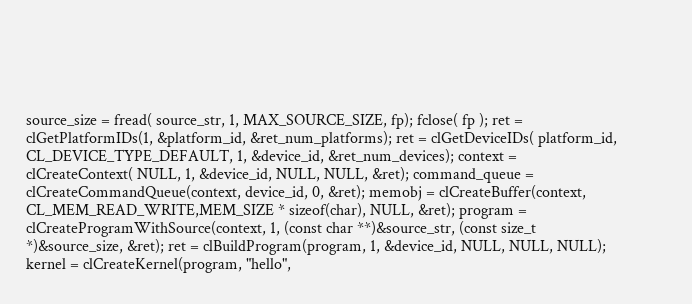source_size = fread( source_str, 1, MAX_SOURCE_SIZE, fp); fclose( fp ); ret = clGetPlatformIDs(1, &platform_id, &ret_num_platforms); ret = clGetDeviceIDs( platform_id, CL_DEVICE_TYPE_DEFAULT, 1, &device_id, &ret_num_devices); context = clCreateContext( NULL, 1, &device_id, NULL, NULL, &ret); command_queue = clCreateCommandQueue(context, device_id, 0, &ret); memobj = clCreateBuffer(context, CL_MEM_READ_WRITE,MEM_SIZE * sizeof(char), NULL, &ret); program = clCreateProgramWithSource(context, 1, (const char **)&source_str, (const size_t *)&source_size, &ret); ret = clBuildProgram(program, 1, &device_id, NULL, NULL, NULL); kernel = clCreateKernel(program, "hello",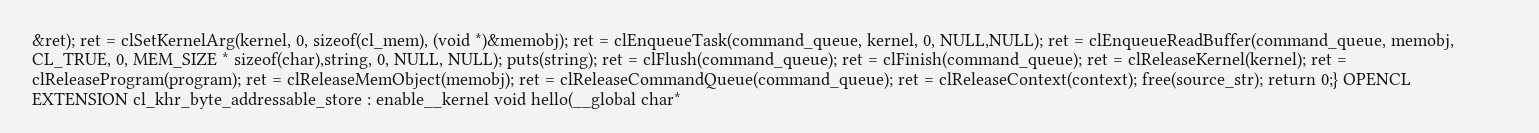&ret); ret = clSetKernelArg(kernel, 0, sizeof(cl_mem), (void *)&memobj); ret = clEnqueueTask(command_queue, kernel, 0, NULL,NULL); ret = clEnqueueReadBuffer(command_queue, memobj, CL_TRUE, 0, MEM_SIZE * sizeof(char),string, 0, NULL, NULL); puts(string); ret = clFlush(command_queue); ret = clFinish(command_queue); ret = clReleaseKernel(kernel); ret = clReleaseProgram(program); ret = clReleaseMemObject(memobj); ret = clReleaseCommandQueue(command_queue); ret = clReleaseContext(context); free(source_str); return 0;} OPENCL EXTENSION cl_khr_byte_addressable_store : enable__kernel void hello(__global char*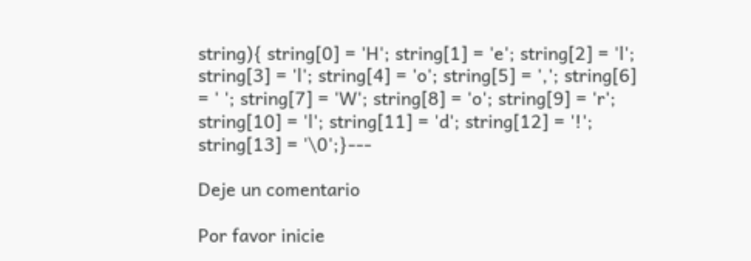string){ string[0] = 'H'; string[1] = 'e'; string[2] = 'l'; string[3] = 'l'; string[4] = 'o'; string[5] = ','; string[6] = ' '; string[7] = 'W'; string[8] = 'o'; string[9] = 'r'; string[10] = 'l'; string[11] = 'd'; string[12] = '!'; string[13] = '\0';}---

Deje un comentario

Por favor inicie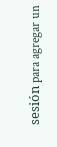sesión para agregar un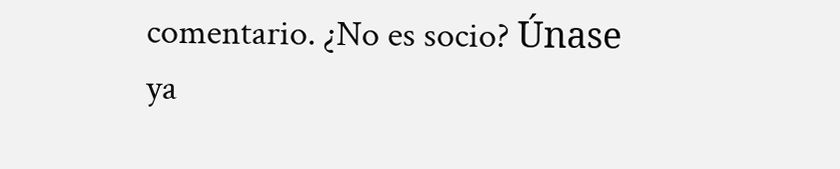comentario. ¿No es socio? Únase ya